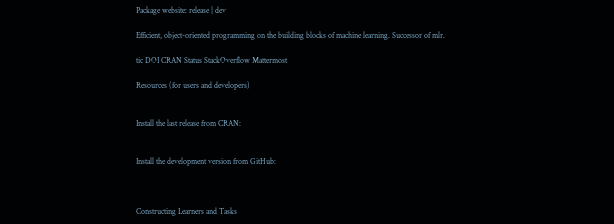Package website: release | dev

Efficient, object-oriented programming on the building blocks of machine learning. Successor of mlr.

tic DOI CRAN Status StackOverflow Mattermost

Resources (for users and developers)


Install the last release from CRAN:


Install the development version from GitHub:



Constructing Learners and Tasks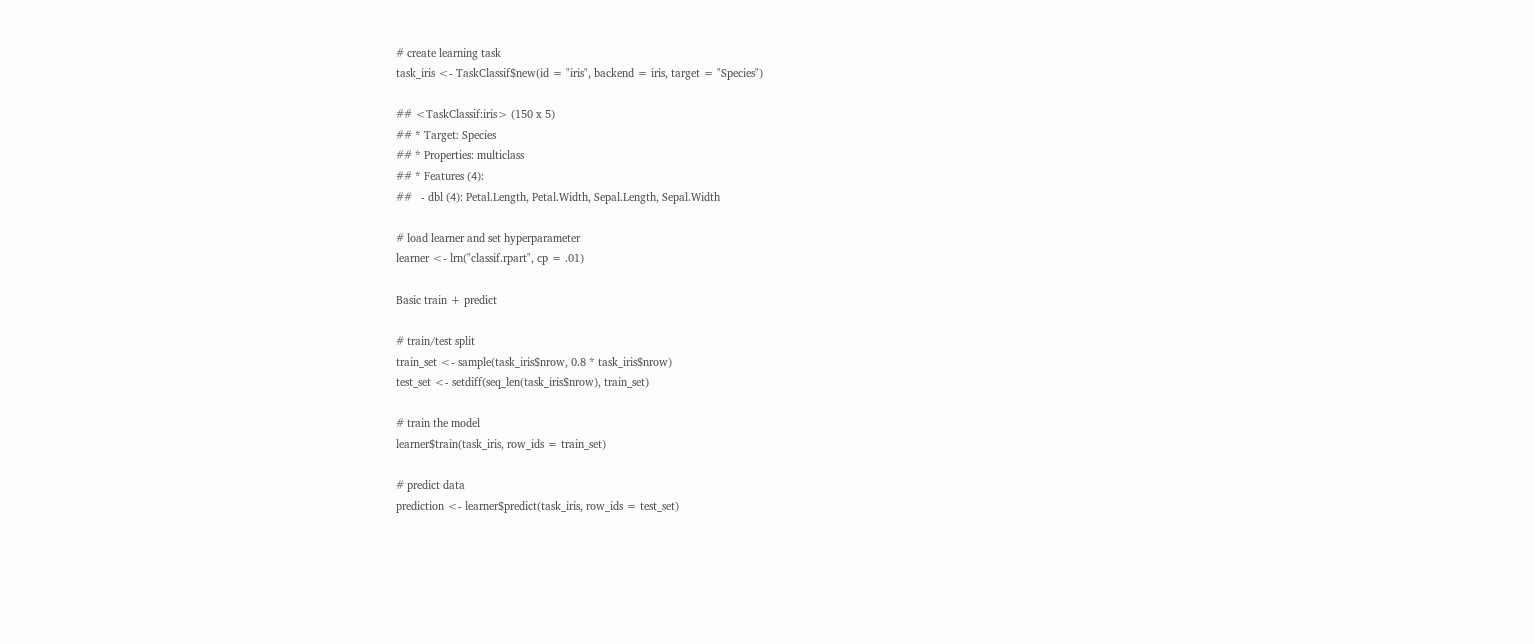# create learning task
task_iris <- TaskClassif$new(id = "iris", backend = iris, target = "Species")

## <TaskClassif:iris> (150 x 5)
## * Target: Species
## * Properties: multiclass
## * Features (4):
##   - dbl (4): Petal.Length, Petal.Width, Sepal.Length, Sepal.Width

# load learner and set hyperparameter
learner <- lrn("classif.rpart", cp = .01)

Basic train + predict

# train/test split
train_set <- sample(task_iris$nrow, 0.8 * task_iris$nrow)
test_set <- setdiff(seq_len(task_iris$nrow), train_set)

# train the model
learner$train(task_iris, row_ids = train_set)

# predict data
prediction <- learner$predict(task_iris, row_ids = test_set)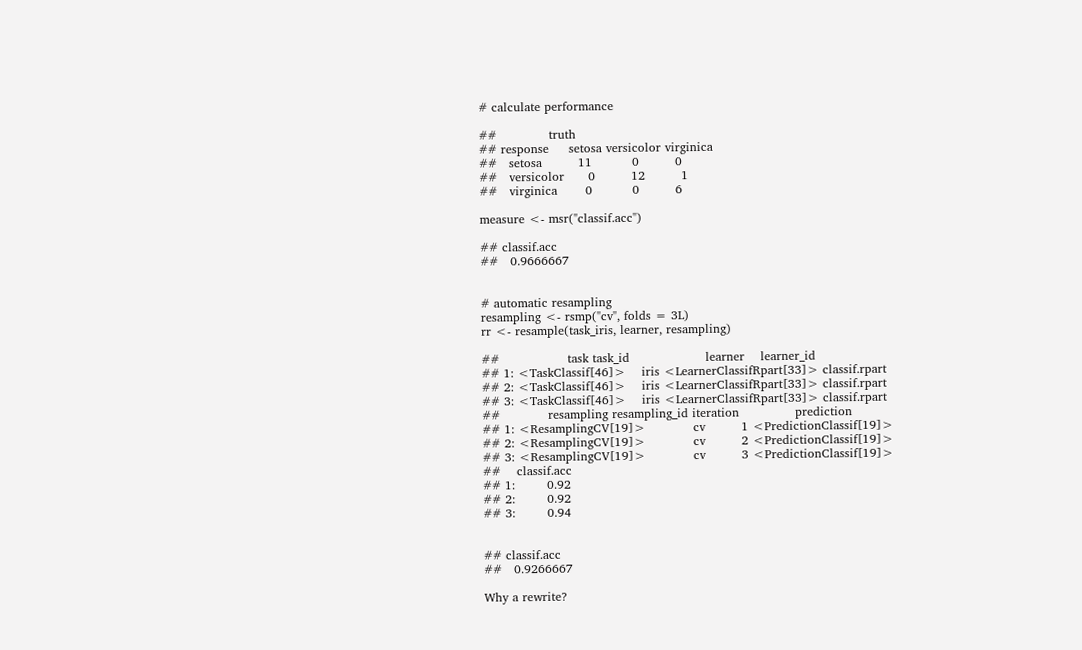# calculate performance

##             truth
## response     setosa versicolor virginica
##   setosa         11          0         0
##   versicolor      0         12         1
##   virginica       0          0         6

measure <- msr("classif.acc")

## classif.acc
##   0.9666667


# automatic resampling
resampling <- rsmp("cv", folds = 3L)
rr <- resample(task_iris, learner, resampling)

##                 task task_id                   learner    learner_id
## 1: <TaskClassif[46]>    iris <LearnerClassifRpart[33]> classif.rpart
## 2: <TaskClassif[46]>    iris <LearnerClassifRpart[33]> classif.rpart
## 3: <TaskClassif[46]>    iris <LearnerClassifRpart[33]> classif.rpart
##            resampling resampling_id iteration              prediction
## 1: <ResamplingCV[19]>            cv         1 <PredictionClassif[19]>
## 2: <ResamplingCV[19]>            cv         2 <PredictionClassif[19]>
## 3: <ResamplingCV[19]>            cv         3 <PredictionClassif[19]>
##    classif.acc
## 1:        0.92
## 2:        0.92
## 3:        0.94


## classif.acc
##   0.9266667

Why a rewrite?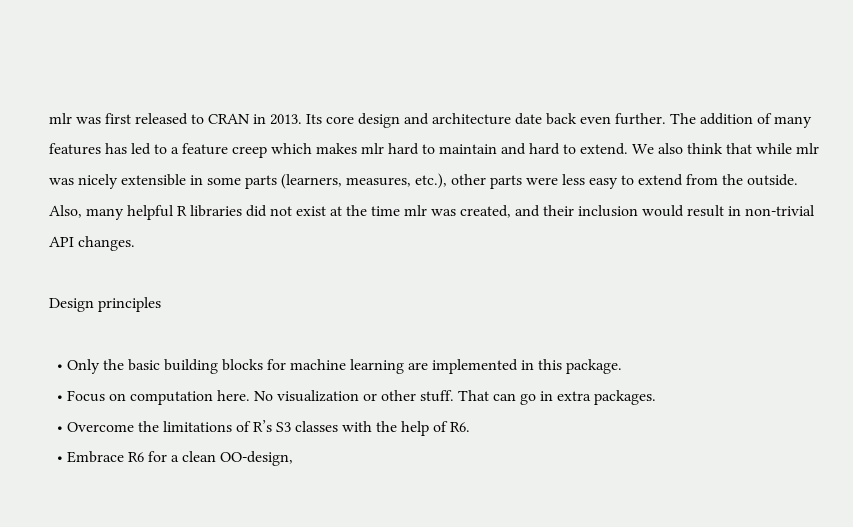mlr was first released to CRAN in 2013. Its core design and architecture date back even further. The addition of many features has led to a feature creep which makes mlr hard to maintain and hard to extend. We also think that while mlr was nicely extensible in some parts (learners, measures, etc.), other parts were less easy to extend from the outside. Also, many helpful R libraries did not exist at the time mlr was created, and their inclusion would result in non-trivial API changes.

Design principles

  • Only the basic building blocks for machine learning are implemented in this package.
  • Focus on computation here. No visualization or other stuff. That can go in extra packages.
  • Overcome the limitations of R’s S3 classes with the help of R6.
  • Embrace R6 for a clean OO-design,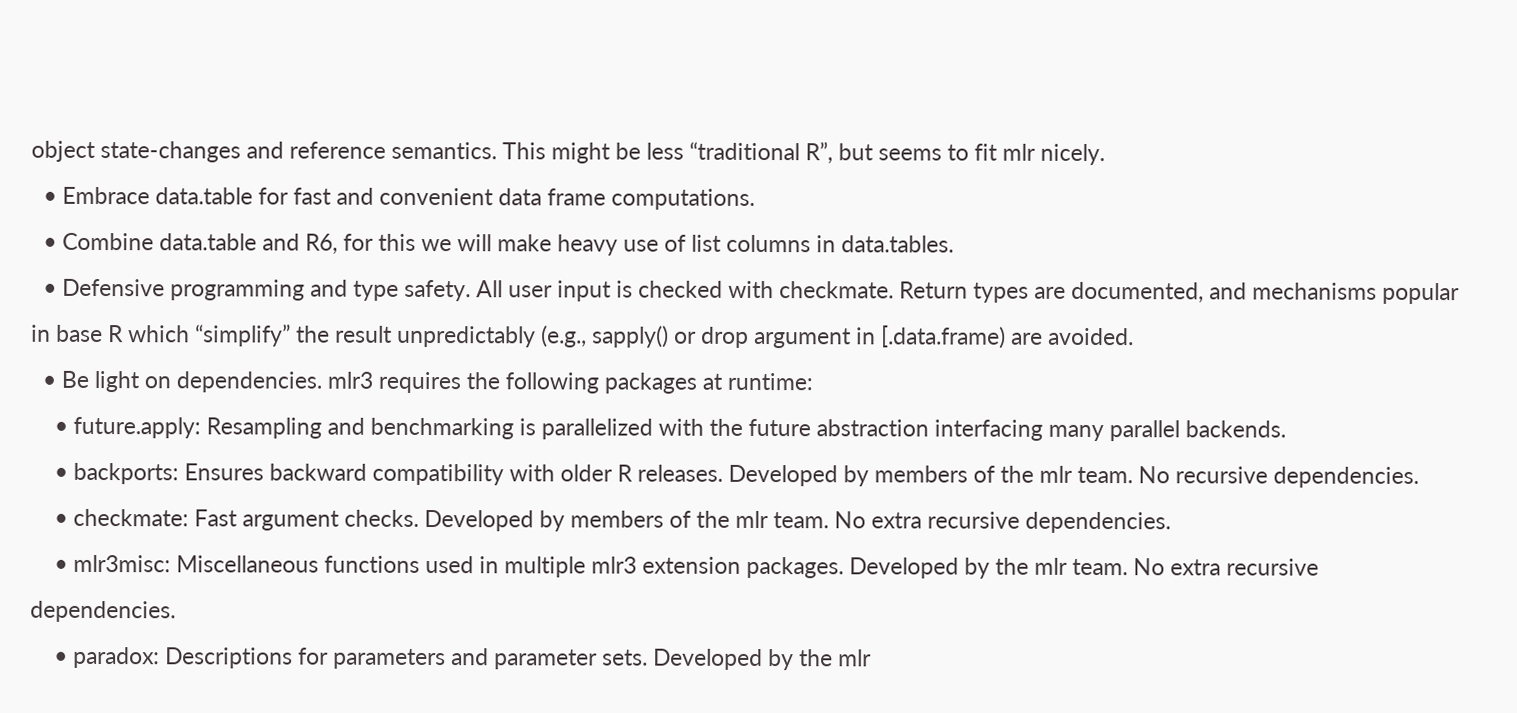object state-changes and reference semantics. This might be less “traditional R”, but seems to fit mlr nicely.
  • Embrace data.table for fast and convenient data frame computations.
  • Combine data.table and R6, for this we will make heavy use of list columns in data.tables.
  • Defensive programming and type safety. All user input is checked with checkmate. Return types are documented, and mechanisms popular in base R which “simplify” the result unpredictably (e.g., sapply() or drop argument in [.data.frame) are avoided.
  • Be light on dependencies. mlr3 requires the following packages at runtime:
    • future.apply: Resampling and benchmarking is parallelized with the future abstraction interfacing many parallel backends.
    • backports: Ensures backward compatibility with older R releases. Developed by members of the mlr team. No recursive dependencies.
    • checkmate: Fast argument checks. Developed by members of the mlr team. No extra recursive dependencies.
    • mlr3misc: Miscellaneous functions used in multiple mlr3 extension packages. Developed by the mlr team. No extra recursive dependencies.
    • paradox: Descriptions for parameters and parameter sets. Developed by the mlr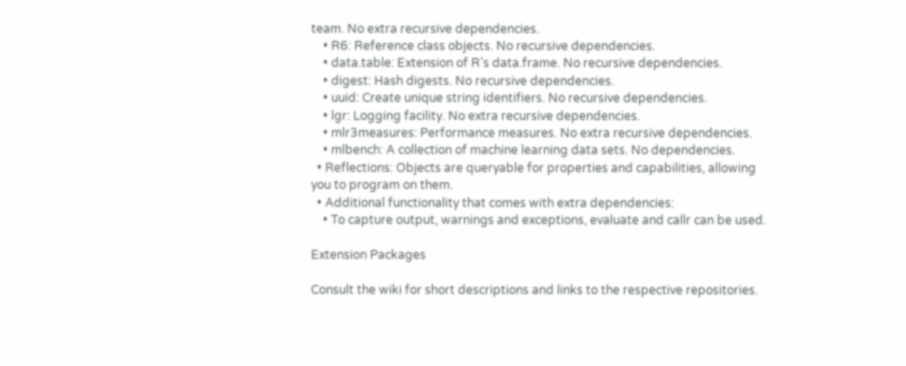team. No extra recursive dependencies.
    • R6: Reference class objects. No recursive dependencies.
    • data.table: Extension of R’s data.frame. No recursive dependencies.
    • digest: Hash digests. No recursive dependencies.
    • uuid: Create unique string identifiers. No recursive dependencies.
    • lgr: Logging facility. No extra recursive dependencies.
    • mlr3measures: Performance measures. No extra recursive dependencies.
    • mlbench: A collection of machine learning data sets. No dependencies.
  • Reflections: Objects are queryable for properties and capabilities, allowing you to program on them.
  • Additional functionality that comes with extra dependencies:
    • To capture output, warnings and exceptions, evaluate and callr can be used.

Extension Packages

Consult the wiki for short descriptions and links to the respective repositories.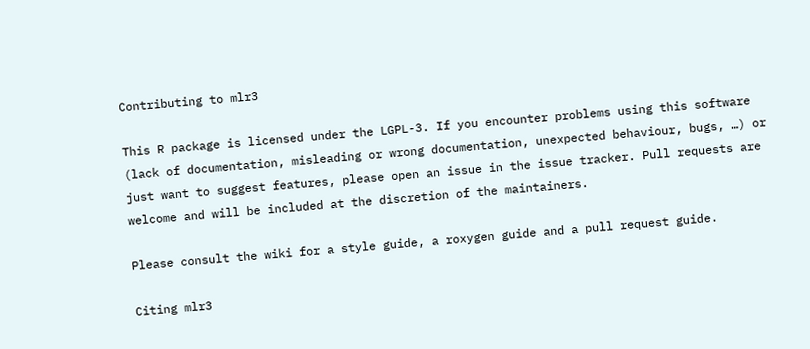Contributing to mlr3

This R package is licensed under the LGPL-3. If you encounter problems using this software (lack of documentation, misleading or wrong documentation, unexpected behaviour, bugs, …) or just want to suggest features, please open an issue in the issue tracker. Pull requests are welcome and will be included at the discretion of the maintainers.

Please consult the wiki for a style guide, a roxygen guide and a pull request guide.

Citing mlr3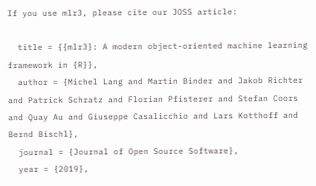If you use mlr3, please cite our JOSS article:

  title = {{mlr3}: A modern object-oriented machine learning framework in {R}},
  author = {Michel Lang and Martin Binder and Jakob Richter and Patrick Schratz and Florian Pfisterer and Stefan Coors and Quay Au and Giuseppe Casalicchio and Lars Kotthoff and Bernd Bischl},
  journal = {Journal of Open Source Software},
  year = {2019},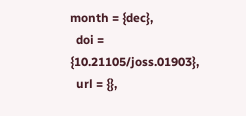month = {dec},
  doi = {10.21105/joss.01903},
  url = {},